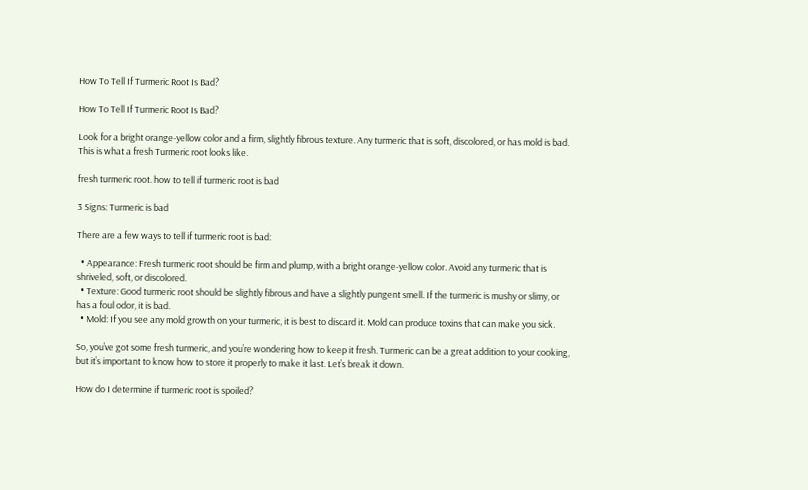How To Tell If Turmeric Root Is Bad?

How To Tell If Turmeric Root Is Bad?

Look for a bright orange-yellow color and a firm, slightly fibrous texture. Any turmeric that is soft, discolored, or has mold is bad. This is what a fresh Turmeric root looks like.

fresh turmeric root. how to tell if turmeric root is bad

3 Signs: Turmeric is bad

There are a few ways to tell if turmeric root is bad:

  • Appearance: Fresh turmeric root should be firm and plump, with a bright orange-yellow color. Avoid any turmeric that is shriveled, soft, or discolored.
  • Texture: Good turmeric root should be slightly fibrous and have a slightly pungent smell. If the turmeric is mushy or slimy, or has a foul odor, it is bad.
  • Mold: If you see any mold growth on your turmeric, it is best to discard it. Mold can produce toxins that can make you sick.

So, you’ve got some fresh turmeric, and you’re wondering how to keep it fresh. Turmeric can be a great addition to your cooking, but it’s important to know how to store it properly to make it last. Let’s break it down.

How do I determine if turmeric root is spoiled?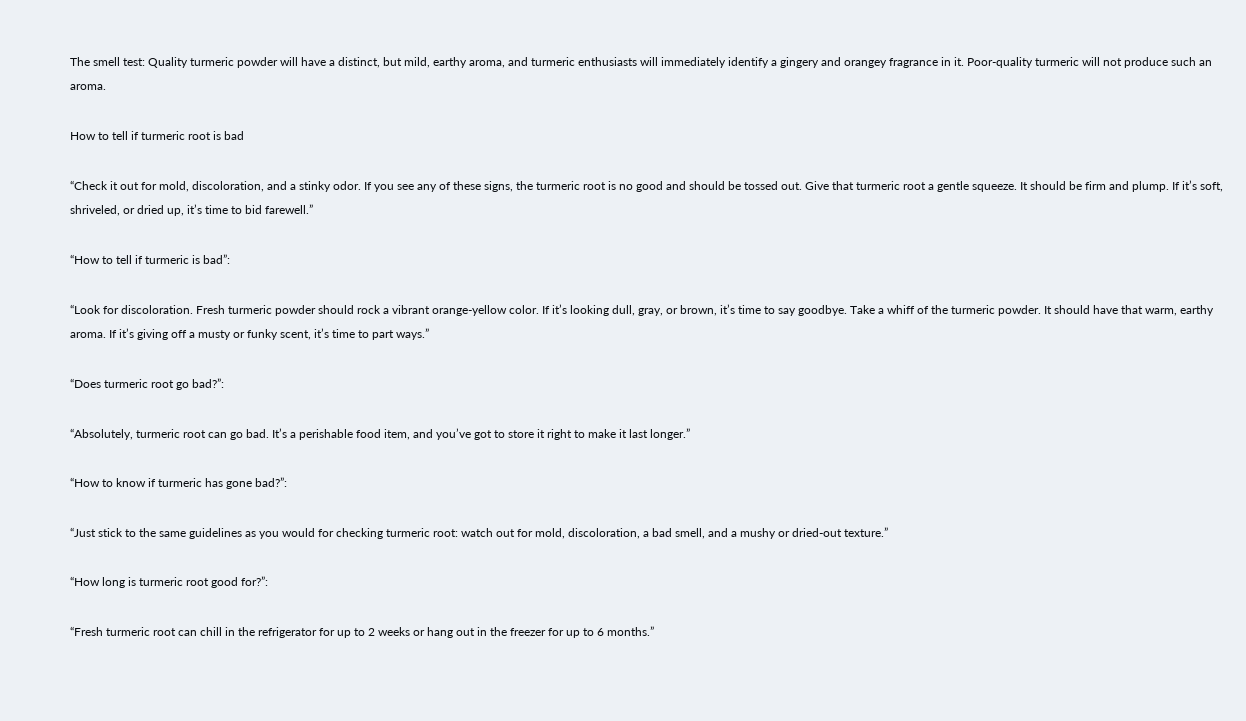The smell test: Quality turmeric powder will have a distinct, but mild, earthy aroma, and turmeric enthusiasts will immediately identify a gingery and orangey fragrance in it. Poor-quality turmeric will not produce such an aroma.

How to tell if turmeric root is bad

“Check it out for mold, discoloration, and a stinky odor. If you see any of these signs, the turmeric root is no good and should be tossed out. Give that turmeric root a gentle squeeze. It should be firm and plump. If it’s soft, shriveled, or dried up, it’s time to bid farewell.”

“How to tell if turmeric is bad”:

“Look for discoloration. Fresh turmeric powder should rock a vibrant orange-yellow color. If it’s looking dull, gray, or brown, it’s time to say goodbye. Take a whiff of the turmeric powder. It should have that warm, earthy aroma. If it’s giving off a musty or funky scent, it’s time to part ways.”

“Does turmeric root go bad?”:

“Absolutely, turmeric root can go bad. It’s a perishable food item, and you’ve got to store it right to make it last longer.”

“How to know if turmeric has gone bad?”:

“Just stick to the same guidelines as you would for checking turmeric root: watch out for mold, discoloration, a bad smell, and a mushy or dried-out texture.”

“How long is turmeric root good for?”:

“Fresh turmeric root can chill in the refrigerator for up to 2 weeks or hang out in the freezer for up to 6 months.”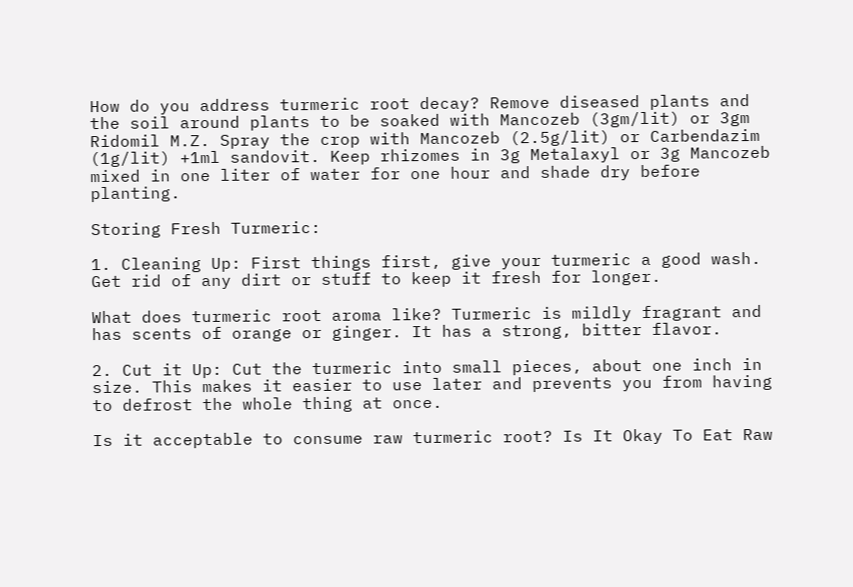How do you address turmeric root decay? Remove diseased plants and the soil around plants to be soaked with Mancozeb (3gm/lit) or 3gm Ridomil M.Z. Spray the crop with Mancozeb (2.5g/lit) or Carbendazim (1g/lit) +1ml sandovit. Keep rhizomes in 3g Metalaxyl or 3g Mancozeb mixed in one liter of water for one hour and shade dry before planting.

Storing Fresh Turmeric:

1. Cleaning Up: First things first, give your turmeric a good wash. Get rid of any dirt or stuff to keep it fresh for longer.

What does turmeric root aroma like? Turmeric is mildly fragrant and has scents of orange or ginger. It has a strong, bitter flavor.

2. Cut it Up: Cut the turmeric into small pieces, about one inch in size. This makes it easier to use later and prevents you from having to defrost the whole thing at once.

Is it acceptable to consume raw turmeric root? Is It Okay To Eat Raw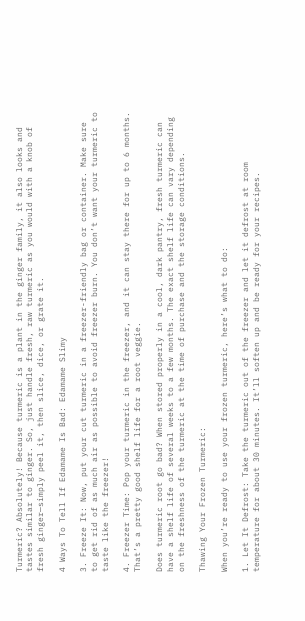Turmeric? Absolutely! Because turmeric is a plant in the ginger family, it also looks and tastes similar to ginger. So, just handle fresh, raw turmeric as you would with a knob of fresh ginger—simply peel it, then slice, dice, or grate it.

4 Ways To Tell If Edamame Is Bad: Edamame Slimy

3. Freeze It: Now, put your cut turmeric in a freezer-friendly bag or container. Make sure to get rid of as much air as possible to avoid freezer burn. You don’t want your turmeric to taste like the freezer!

4. Freezer Time: Pop your turmeric in the freezer, and it can stay there for up to 6 months. That’s a pretty good shelf life for a root veggie.

Does turmeric root go bad? When stored properly in a cool, dark pantry, fresh turmeric can have a shelf life of several weeks to a few months. The exact shelf life can vary depending on the freshness of the turmeric at the time of purchase and the storage conditions.

Thawing Your Frozen Turmeric:

When you’re ready to use your frozen turmeric, here’s what to do:

1. Let It Defrost: Take the turmeric out of the freezer and let it defrost at room temperature for about 30 minutes. It’ll soften up and be ready for your recipes.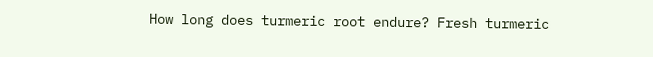How long does turmeric root endure? Fresh turmeric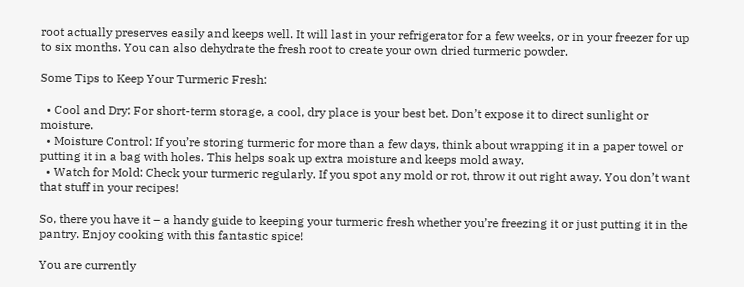root actually preserves easily and keeps well. It will last in your refrigerator for a few weeks, or in your freezer for up to six months. You can also dehydrate the fresh root to create your own dried turmeric powder.

Some Tips to Keep Your Turmeric Fresh:

  • Cool and Dry: For short-term storage, a cool, dry place is your best bet. Don’t expose it to direct sunlight or moisture.
  • Moisture Control: If you’re storing turmeric for more than a few days, think about wrapping it in a paper towel or putting it in a bag with holes. This helps soak up extra moisture and keeps mold away.
  • Watch for Mold: Check your turmeric regularly. If you spot any mold or rot, throw it out right away. You don’t want that stuff in your recipes!

So, there you have it – a handy guide to keeping your turmeric fresh whether you’re freezing it or just putting it in the pantry. Enjoy cooking with this fantastic spice!

You are currently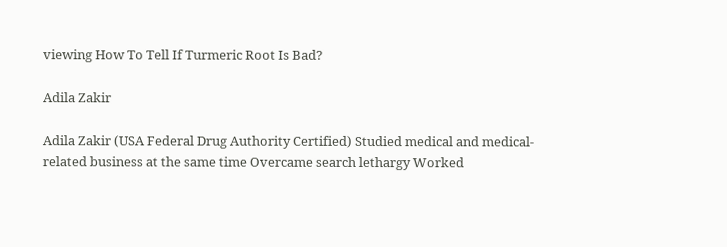viewing How To Tell If Turmeric Root Is Bad?

Adila Zakir

Adila Zakir (USA Federal Drug Authority Certified) Studied medical and medical-related business at the same time Overcame search lethargy Worked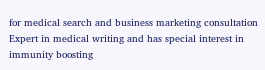for medical search and business marketing consultation Expert in medical writing and has special interest in immunity boosting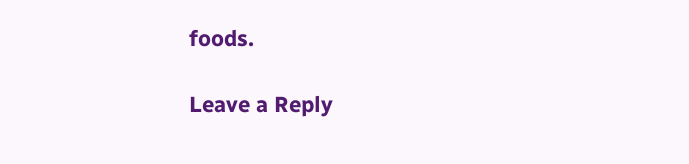foods.

Leave a Reply